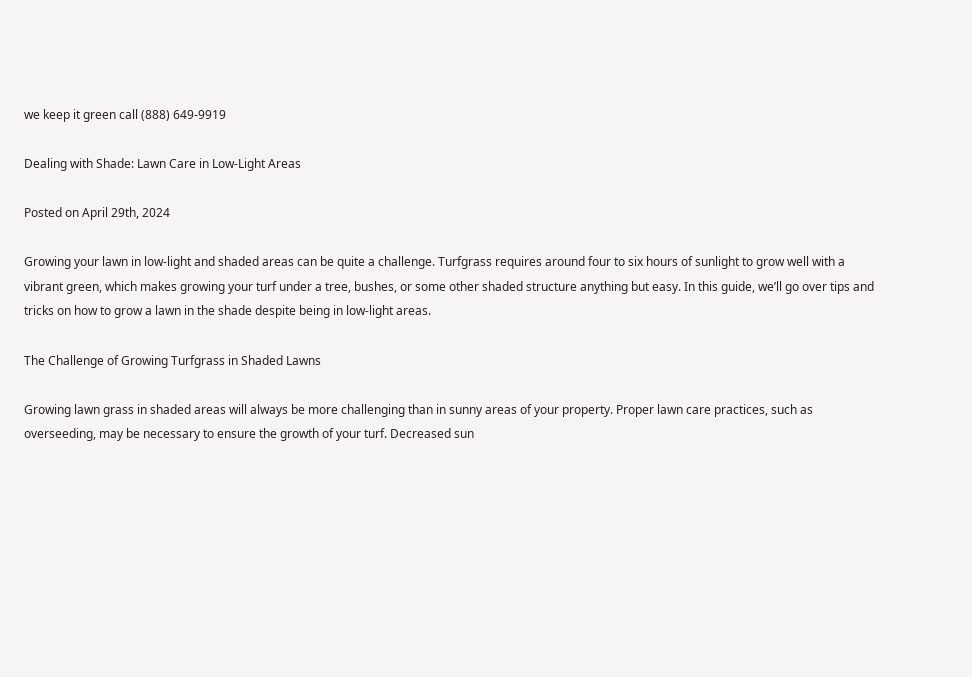we keep it green call (888) 649-9919

Dealing with Shade: Lawn Care in Low-Light Areas

Posted on April 29th, 2024

Growing your lawn in low-light and shaded areas can be quite a challenge. Turfgrass requires around four to six hours of sunlight to grow well with a vibrant green, which makes growing your turf under a tree, bushes, or some other shaded structure anything but easy. In this guide, we’ll go over tips and tricks on how to grow a lawn in the shade despite being in low-light areas.

The Challenge of Growing Turfgrass in Shaded Lawns

Growing lawn grass in shaded areas will always be more challenging than in sunny areas of your property. Proper lawn care practices, such as overseeding, may be necessary to ensure the growth of your turf. Decreased sun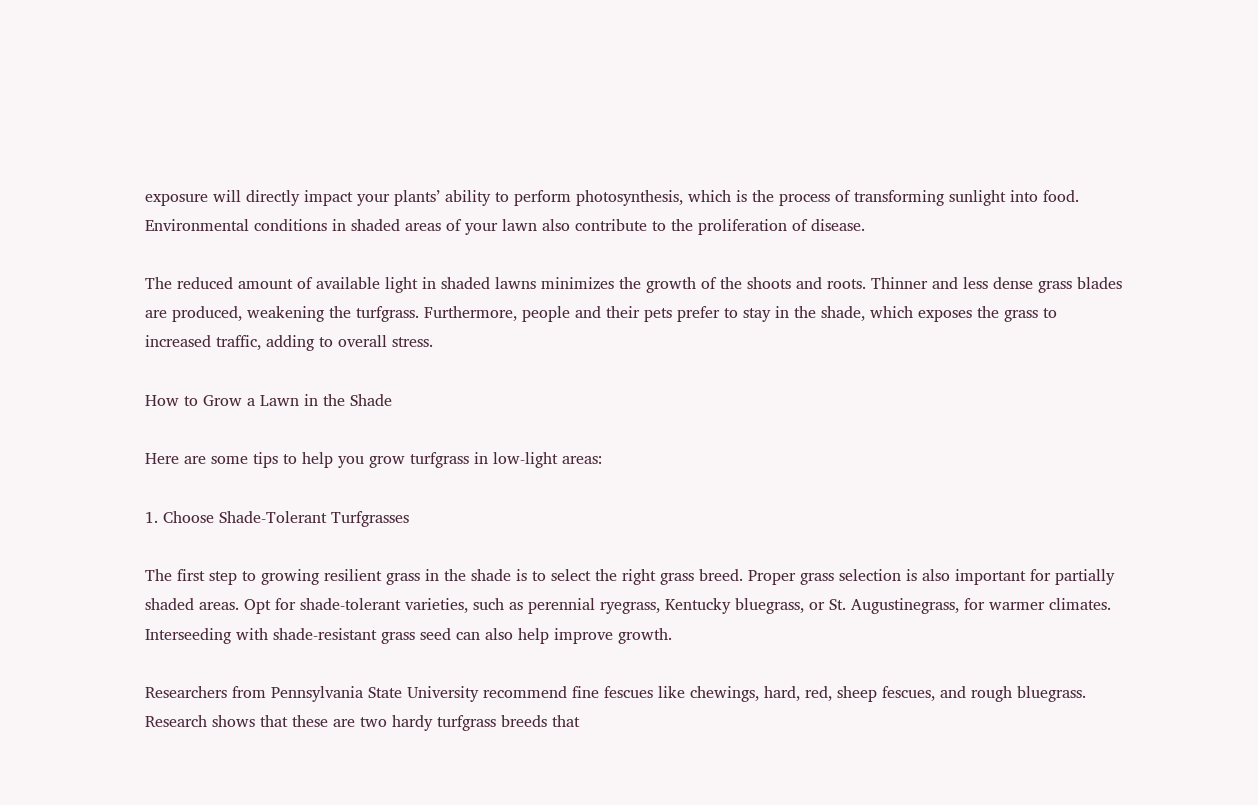exposure will directly impact your plants’ ability to perform photosynthesis, which is the process of transforming sunlight into food. Environmental conditions in shaded areas of your lawn also contribute to the proliferation of disease.

The reduced amount of available light in shaded lawns minimizes the growth of the shoots and roots. Thinner and less dense grass blades are produced, weakening the turfgrass. Furthermore, people and their pets prefer to stay in the shade, which exposes the grass to increased traffic, adding to overall stress.

How to Grow a Lawn in the Shade

Here are some tips to help you grow turfgrass in low-light areas:

1. Choose Shade-Tolerant Turfgrasses

The first step to growing resilient grass in the shade is to select the right grass breed. Proper grass selection is also important for partially shaded areas. Opt for shade-tolerant varieties, such as perennial ryegrass, Kentucky bluegrass, or St. Augustinegrass, for warmer climates. Interseeding with shade-resistant grass seed can also help improve growth.

Researchers from Pennsylvania State University recommend fine fescues like chewings, hard, red, sheep fescues, and rough bluegrass. Research shows that these are two hardy turfgrass breeds that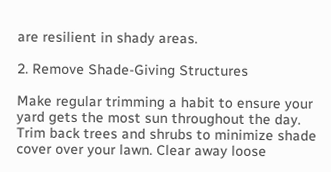are resilient in shady areas.

2. Remove Shade-Giving Structures

Make regular trimming a habit to ensure your yard gets the most sun throughout the day. Trim back trees and shrubs to minimize shade cover over your lawn. Clear away loose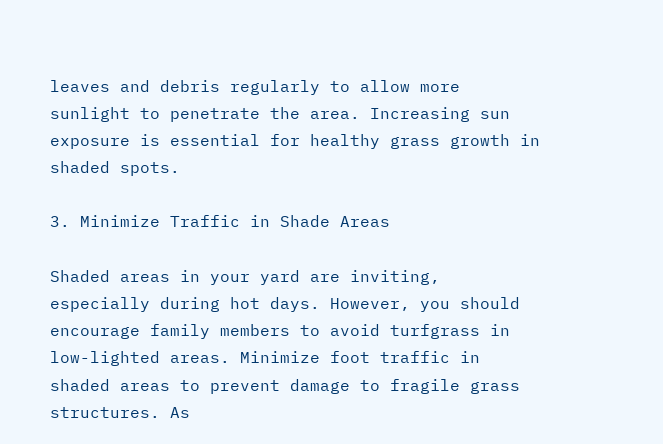leaves and debris regularly to allow more sunlight to penetrate the area. Increasing sun exposure is essential for healthy grass growth in shaded spots.

3. Minimize Traffic in Shade Areas

Shaded areas in your yard are inviting, especially during hot days. However, you should encourage family members to avoid turfgrass in low-lighted areas. Minimize foot traffic in shaded areas to prevent damage to fragile grass structures. As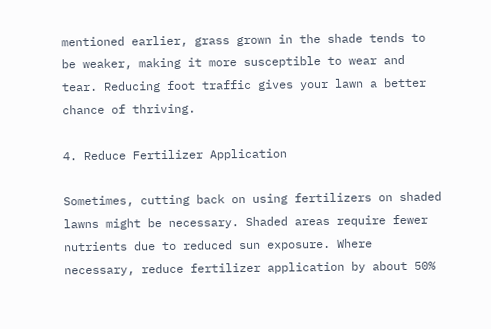mentioned earlier, grass grown in the shade tends to be weaker, making it more susceptible to wear and tear. Reducing foot traffic gives your lawn a better chance of thriving.

4. Reduce Fertilizer Application

Sometimes, cutting back on using fertilizers on shaded lawns might be necessary. Shaded areas require fewer nutrients due to reduced sun exposure. Where necessary, reduce fertilizer application by about 50%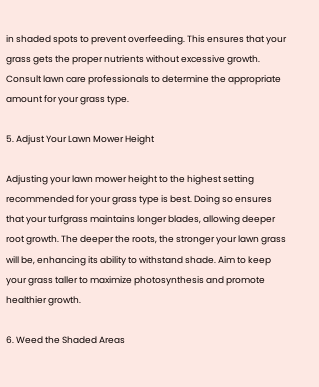in shaded spots to prevent overfeeding. This ensures that your grass gets the proper nutrients without excessive growth. Consult lawn care professionals to determine the appropriate amount for your grass type.

5. Adjust Your Lawn Mower Height

Adjusting your lawn mower height to the highest setting recommended for your grass type is best. Doing so ensures that your turfgrass maintains longer blades, allowing deeper root growth. The deeper the roots, the stronger your lawn grass will be, enhancing its ability to withstand shade. Aim to keep your grass taller to maximize photosynthesis and promote healthier growth.

6. Weed the Shaded Areas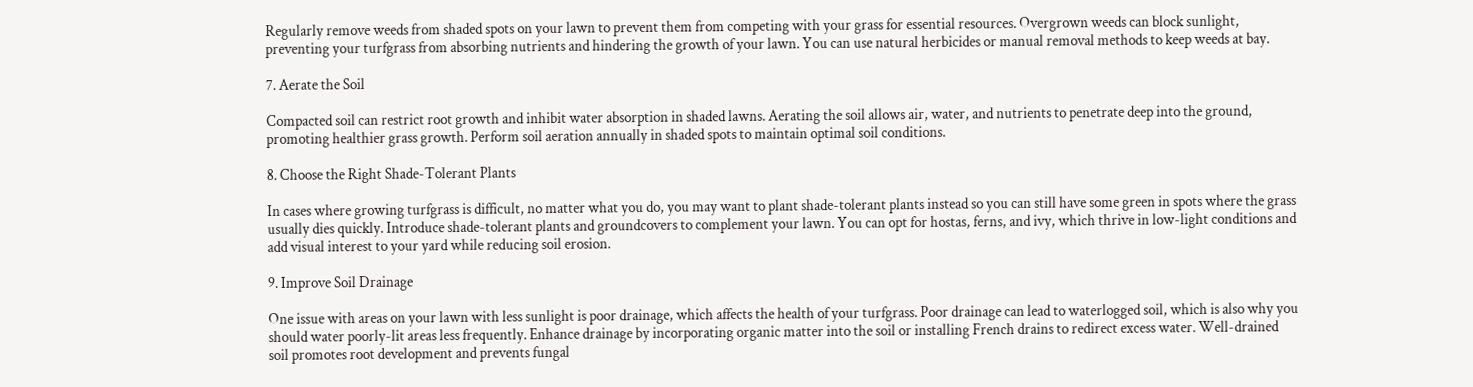Regularly remove weeds from shaded spots on your lawn to prevent them from competing with your grass for essential resources. Overgrown weeds can block sunlight, preventing your turfgrass from absorbing nutrients and hindering the growth of your lawn. You can use natural herbicides or manual removal methods to keep weeds at bay.

7. Aerate the Soil

Compacted soil can restrict root growth and inhibit water absorption in shaded lawns. Aerating the soil allows air, water, and nutrients to penetrate deep into the ground, promoting healthier grass growth. Perform soil aeration annually in shaded spots to maintain optimal soil conditions.

8. Choose the Right Shade-Tolerant Plants

In cases where growing turfgrass is difficult, no matter what you do, you may want to plant shade-tolerant plants instead so you can still have some green in spots where the grass usually dies quickly. Introduce shade-tolerant plants and groundcovers to complement your lawn. You can opt for hostas, ferns, and ivy, which thrive in low-light conditions and add visual interest to your yard while reducing soil erosion.

9. Improve Soil Drainage

One issue with areas on your lawn with less sunlight is poor drainage, which affects the health of your turfgrass. Poor drainage can lead to waterlogged soil, which is also why you should water poorly-lit areas less frequently. Enhance drainage by incorporating organic matter into the soil or installing French drains to redirect excess water. Well-drained soil promotes root development and prevents fungal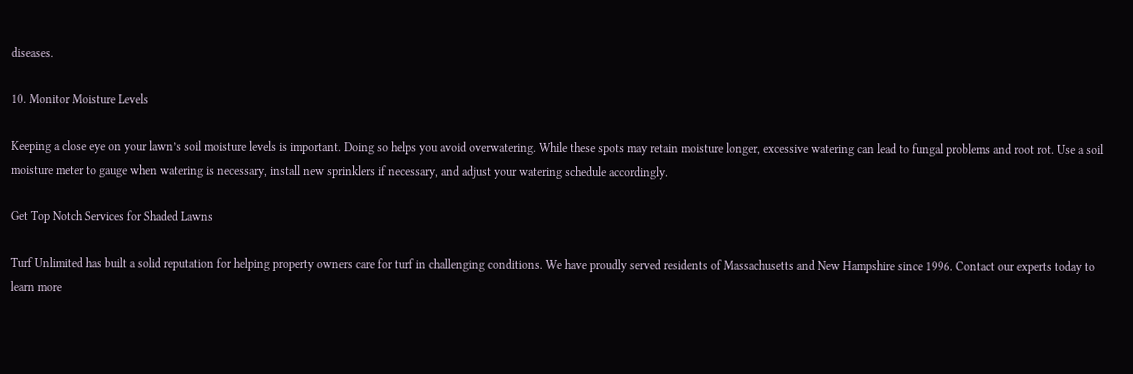diseases.

10. Monitor Moisture Levels

Keeping a close eye on your lawn’s soil moisture levels is important. Doing so helps you avoid overwatering. While these spots may retain moisture longer, excessive watering can lead to fungal problems and root rot. Use a soil moisture meter to gauge when watering is necessary, install new sprinklers if necessary, and adjust your watering schedule accordingly.

Get Top Notch Services for Shaded Lawns

Turf Unlimited has built a solid reputation for helping property owners care for turf in challenging conditions. We have proudly served residents of Massachusetts and New Hampshire since 1996. Contact our experts today to learn more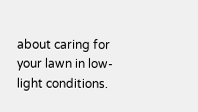about caring for your lawn in low-light conditions.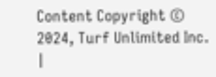Content Copyright © 2024, Turf Unlimited Inc. |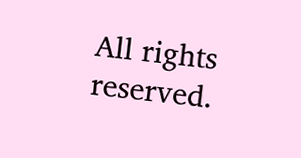All rights reserved.